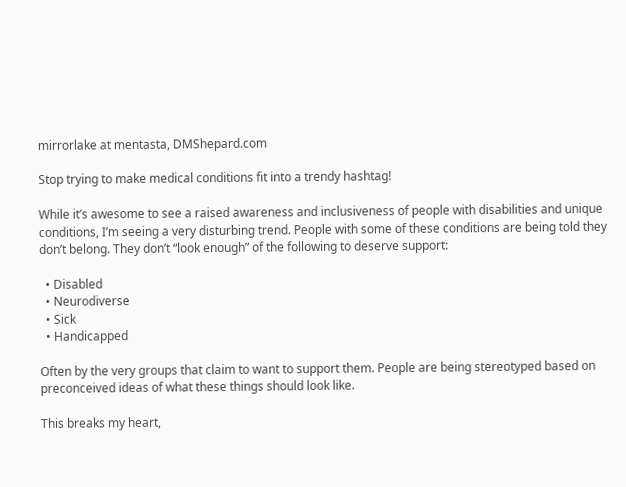mirrorlake at mentasta, DMShepard.com

Stop trying to make medical conditions fit into a trendy hashtag!

While it’s awesome to see a raised awareness and inclusiveness of people with disabilities and unique conditions, I’m seeing a very disturbing trend. People with some of these conditions are being told they don’t belong. They don’t “look enough” of the following to deserve support:

  • Disabled
  • Neurodiverse
  • Sick
  • Handicapped

Often by the very groups that claim to want to support them. People are being stereotyped based on preconceived ideas of what these things should look like.

This breaks my heart,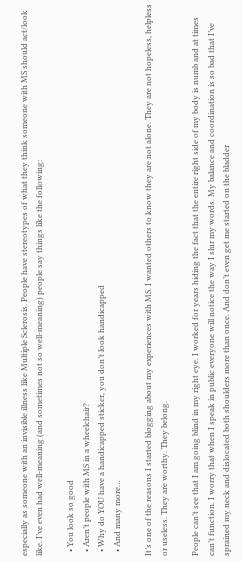especially as someone with an invisible illness like Multiple Sclerosis. People have stereotypes of what they think someone with MS should act/look like. I’ve even had well-meaning (and sometimes not so well-meaning) people say things like the following:

  • You look so good
  • Aren’t people with MS in a wheelchair?
  • Why do YOU have a handicapped sticker, you don’t look handicapped
  • And many more…

It’s one of the reasons I started blogging about my experiences with MS. I wanted others to know they are not alone. They are not hopeless, helpless or useless. They are worthy. They belong.

People can’t see that I am going blind in my right eye. I worked for years hiding the fact that the entire right side of my body is numb and at times can’t function. I worry that when I speak in public everyone will notice the way I slur my words. My balance and coordination is so bad that I’ve sprained my neck and dislocated both shoulders more than once. And don’t even get me started on the bladder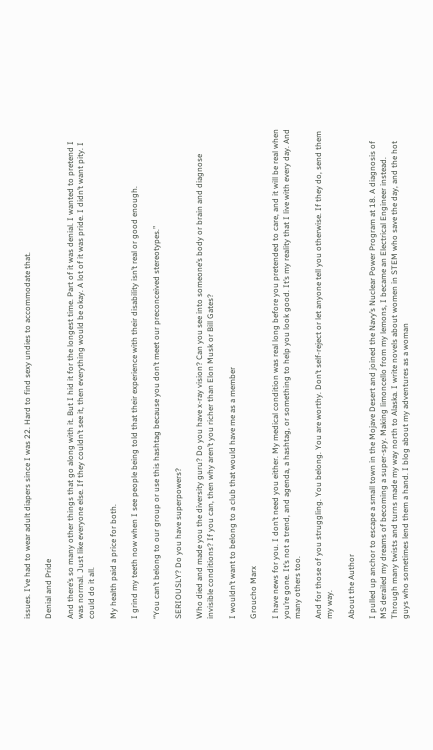issues. I’ve had to wear adult diapers since I was 22. Hard to find sexy undies to accommodate that.

Denial and Pride

And there’s so many other things that go along with it. But I hid it for the longest time. Part of it was denial. I wanted to pretend I was normal. Just like everyone else. If they couldn’t see it, then everything would be okay. A lot of it was pride. I didn’t want pity. I could do it all.

My health paid a price for both.

I grind my teeth now when I see people being told that their experience with their disability isn’t real or good enough.

“You can’t belong to our group or use this hashtag because you don’t meet our preconceived stereotypes.”

SERIOUSLY? Do you have superpowers?

Who died and made you the diversity guru? Do you have x-ray vision? Can you see into someone’s body or brain and diagnose invisible conditions? If you can, then why aren’t you richer than Elon Musk or Bill Gates?

I wouldn’t want to belong to a club that would have me as a member

Groucho Marx

I have news for you. I don’t need you either. My medical condition was real long before you pretended to care, and it will be real when you’re gone. It’s not a trend, and agenda, a hashtag, or something to help you look good. It’s my reality that I live with every day. And many others too.

And for those of you struggling. You belong. You are worthy. Don’t self-reject or let anyone tell you otherwise. If they do, send them my way.

About the Author

I pulled up anchor to escape a small town in the Mojave Desert and joined the Navy’s Nuclear Power Program at 18. A diagnosis of MS derailed my dreams of becoming a super-spy. Making limoncello from my lemons, I became an Electrical Engineer instead. Through many twists and turns made my way north to Alaska. I write novels about women in STEM who save the day, and the hot guys who sometimes lend them a hand. I blog about my adventures as a woman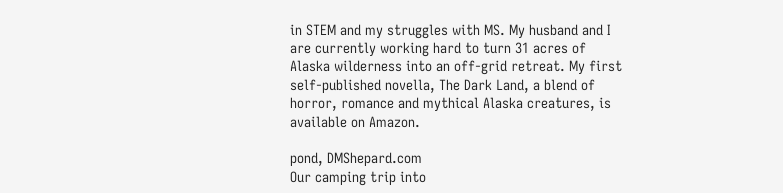in STEM and my struggles with MS. My husband and I are currently working hard to turn 31 acres of Alaska wilderness into an off-grid retreat. My first self-published novella, The Dark Land, a blend of horror, romance and mythical Alaska creatures, is available on Amazon.

pond, DMShepard.com
Our camping trip into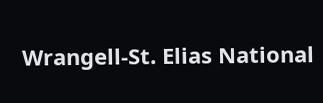Wrangell-St. Elias National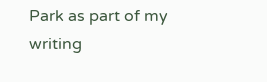Park as part of my writing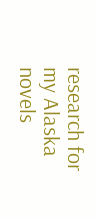research for my Alaska novels